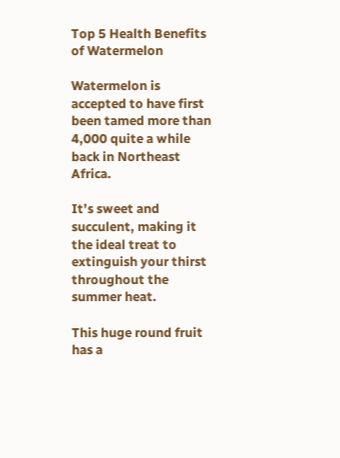Top 5 Health Benefits of Watermelon

Watermelon is accepted to have first been tamed more than 4,000 quite a while back in Northeast Africa.

It’s sweet and succulent, making it the ideal treat to extinguish your thirst throughout the summer heat.

This huge round fruit has a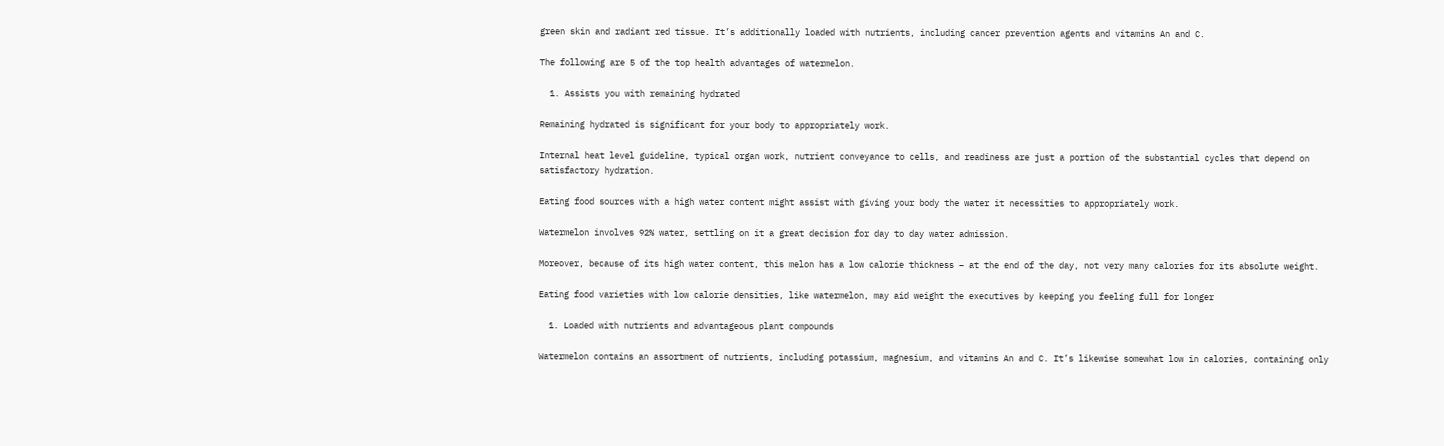green skin and radiant red tissue. It’s additionally loaded with nutrients, including cancer prevention agents and vitamins An and C.

The following are 5 of the top health advantages of watermelon.

  1. Assists you with remaining hydrated

Remaining hydrated is significant for your body to appropriately work.

Internal heat level guideline, typical organ work, nutrient conveyance to cells, and readiness are just a portion of the substantial cycles that depend on satisfactory hydration.

Eating food sources with a high water content might assist with giving your body the water it necessities to appropriately work.

Watermelon involves 92% water, settling on it a great decision for day to day water admission.

Moreover, because of its high water content, this melon has a low calorie thickness – at the end of the day, not very many calories for its absolute weight.

Eating food varieties with low calorie densities, like watermelon, may aid weight the executives by keeping you feeling full for longer

  1. Loaded with nutrients and advantageous plant compounds

Watermelon contains an assortment of nutrients, including potassium, magnesium, and vitamins An and C. It’s likewise somewhat low in calories, containing only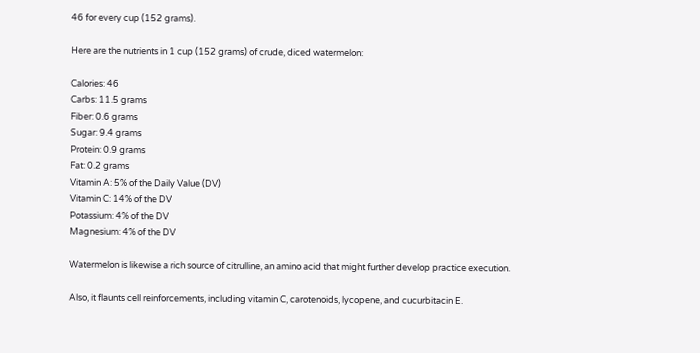46 for every cup (152 grams).

Here are the nutrients in 1 cup (152 grams) of crude, diced watermelon:

Calories: 46
Carbs: 11.5 grams
Fiber: 0.6 grams
Sugar: 9.4 grams
Protein: 0.9 grams
Fat: 0.2 grams
Vitamin A: 5% of the Daily Value (DV)
Vitamin C: 14% of the DV
Potassium: 4% of the DV
Magnesium: 4% of the DV

Watermelon is likewise a rich source of citrulline, an amino acid that might further develop practice execution.

Also, it flaunts cell reinforcements, including vitamin C, carotenoids, lycopene, and cucurbitacin E.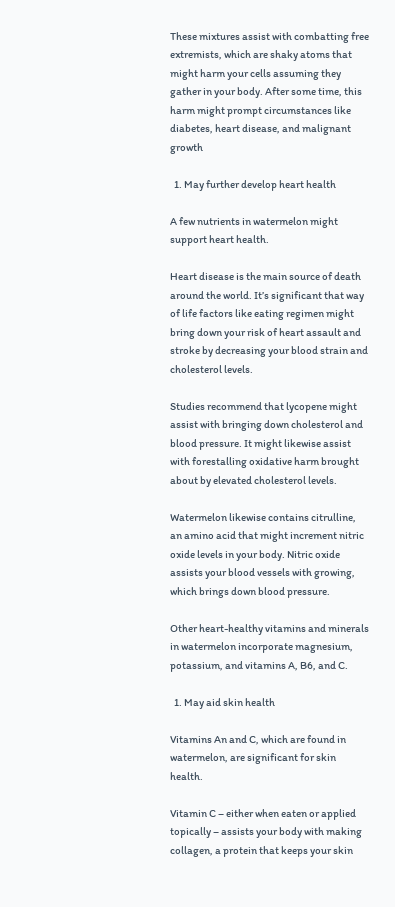These mixtures assist with combatting free extremists, which are shaky atoms that might harm your cells assuming they gather in your body. After some time, this harm might prompt circumstances like diabetes, heart disease, and malignant growth

  1. May further develop heart health

A few nutrients in watermelon might support heart health.

Heart disease is the main source of death around the world. It’s significant that way of life factors like eating regimen might bring down your risk of heart assault and stroke by decreasing your blood strain and cholesterol levels.

Studies recommend that lycopene might assist with bringing down cholesterol and blood pressure. It might likewise assist with forestalling oxidative harm brought about by elevated cholesterol levels.

Watermelon likewise contains citrulline, an amino acid that might increment nitric oxide levels in your body. Nitric oxide assists your blood vessels with growing, which brings down blood pressure.

Other heart-healthy vitamins and minerals in watermelon incorporate magnesium, potassium, and vitamins A, B6, and C.

  1. May aid skin health

Vitamins An and C, which are found in watermelon, are significant for skin health.

Vitamin C – either when eaten or applied topically – assists your body with making collagen, a protein that keeps your skin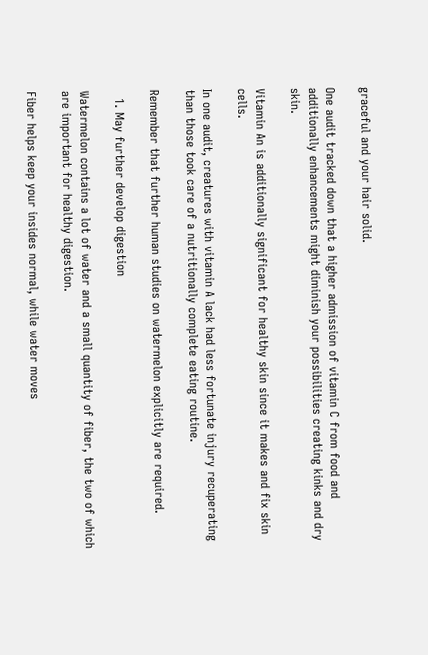graceful and your hair solid.

One audit tracked down that a higher admission of vitamin C from food and additionally enhancements might diminish your possibilities creating kinks and dry skin.

Vitamin An is additionally significant for healthy skin since it makes and fix skin cells.

In one audit, creatures with vitamin A lack had less fortunate injury recuperating than those took care of a nutritionally complete eating routine.

Remember that further human studies on watermelon explicitly are required.

  1. May further develop digestion

Watermelon contains a lot of water and a small quantity of fiber, the two of which are important for healthy digestion.

Fiber helps keep your insides normal, while water moves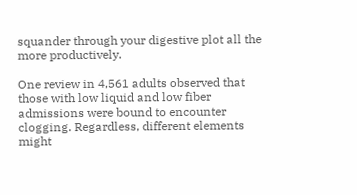squander through your digestive plot all the more productively.

One review in 4,561 adults observed that those with low liquid and low fiber admissions were bound to encounter clogging. Regardless, different elements might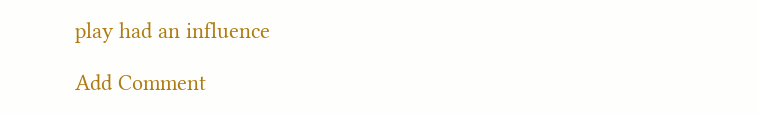play had an influence

Add Comment